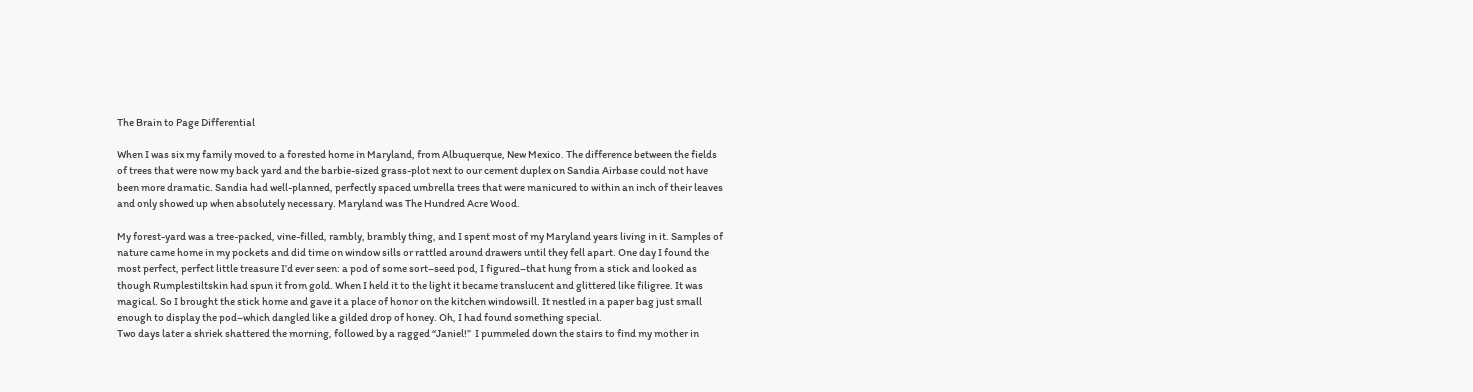The Brain to Page Differential

When I was six my family moved to a forested home in Maryland, from Albuquerque, New Mexico. The difference between the fields of trees that were now my back yard and the barbie-sized grass-plot next to our cement duplex on Sandia Airbase could not have been more dramatic. Sandia had well-planned, perfectly spaced umbrella trees that were manicured to within an inch of their leaves and only showed up when absolutely necessary. Maryland was The Hundred Acre Wood.

My forest-yard was a tree-packed, vine-filled, rambly, brambly thing, and I spent most of my Maryland years living in it. Samples of nature came home in my pockets and did time on window sills or rattled around drawers until they fell apart. One day I found the most perfect, perfect little treasure I’d ever seen: a pod of some sort–seed pod, I figured–that hung from a stick and looked as though Rumplestiltskin had spun it from gold. When I held it to the light it became translucent and glittered like filigree. It was magical. So I brought the stick home and gave it a place of honor on the kitchen windowsill. It nestled in a paper bag just small enough to display the pod–which dangled like a gilded drop of honey. Oh, I had found something special.
Two days later a shriek shattered the morning, followed by a ragged “Janiel!”  I pummeled down the stairs to find my mother in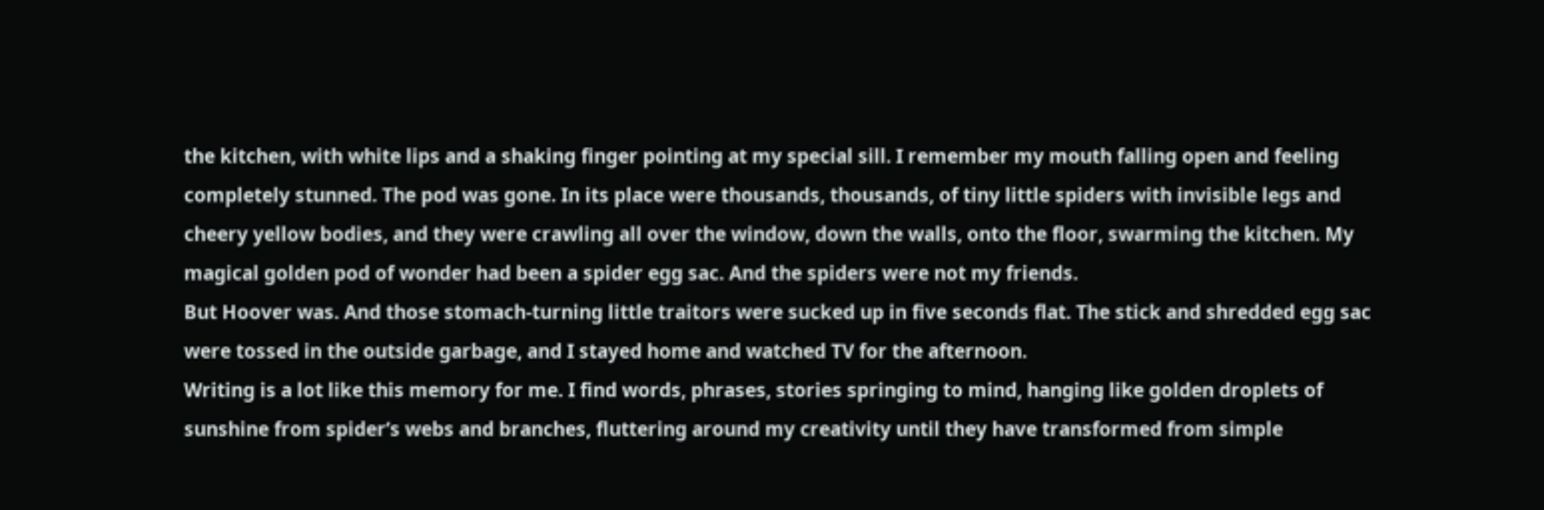the kitchen, with white lips and a shaking finger pointing at my special sill. I remember my mouth falling open and feeling completely stunned. The pod was gone. In its place were thousands, thousands, of tiny little spiders with invisible legs and cheery yellow bodies, and they were crawling all over the window, down the walls, onto the floor, swarming the kitchen. My magical golden pod of wonder had been a spider egg sac. And the spiders were not my friends.
But Hoover was. And those stomach-turning little traitors were sucked up in five seconds flat. The stick and shredded egg sac were tossed in the outside garbage, and I stayed home and watched TV for the afternoon.
Writing is a lot like this memory for me. I find words, phrases, stories springing to mind, hanging like golden droplets of sunshine from spider’s webs and branches, fluttering around my creativity until they have transformed from simple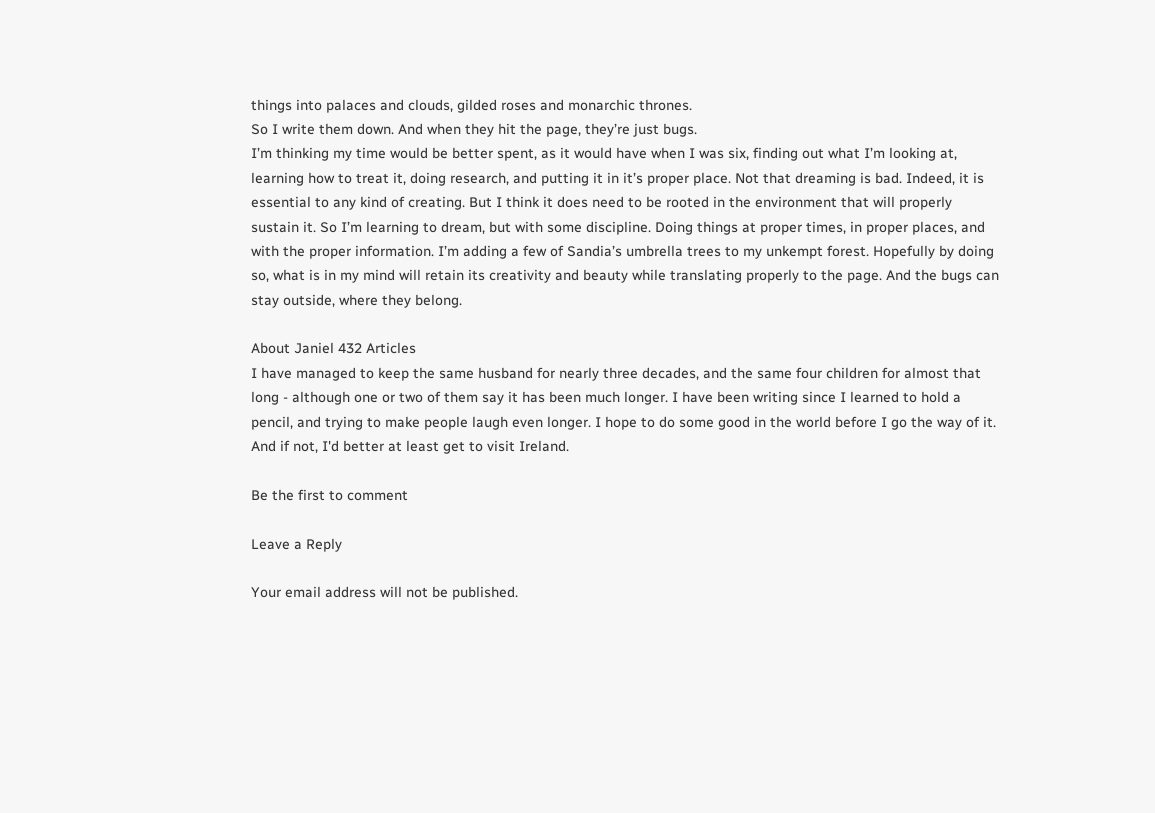things into palaces and clouds, gilded roses and monarchic thrones.
So I write them down. And when they hit the page, they’re just bugs.
I’m thinking my time would be better spent, as it would have when I was six, finding out what I’m looking at, learning how to treat it, doing research, and putting it in it’s proper place. Not that dreaming is bad. Indeed, it is essential to any kind of creating. But I think it does need to be rooted in the environment that will properly sustain it. So I’m learning to dream, but with some discipline. Doing things at proper times, in proper places, and with the proper information. I’m adding a few of Sandia’s umbrella trees to my unkempt forest. Hopefully by doing so, what is in my mind will retain its creativity and beauty while translating properly to the page. And the bugs can stay outside, where they belong.

About Janiel 432 Articles
I have managed to keep the same husband for nearly three decades, and the same four children for almost that long - although one or two of them say it has been much longer. I have been writing since I learned to hold a pencil, and trying to make people laugh even longer. I hope to do some good in the world before I go the way of it. And if not, I'd better at least get to visit Ireland.

Be the first to comment

Leave a Reply

Your email address will not be published.